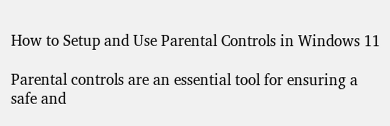How to Setup and Use Parental Controls in Windows 11

Parental controls are an essential tool for ensuring a safe and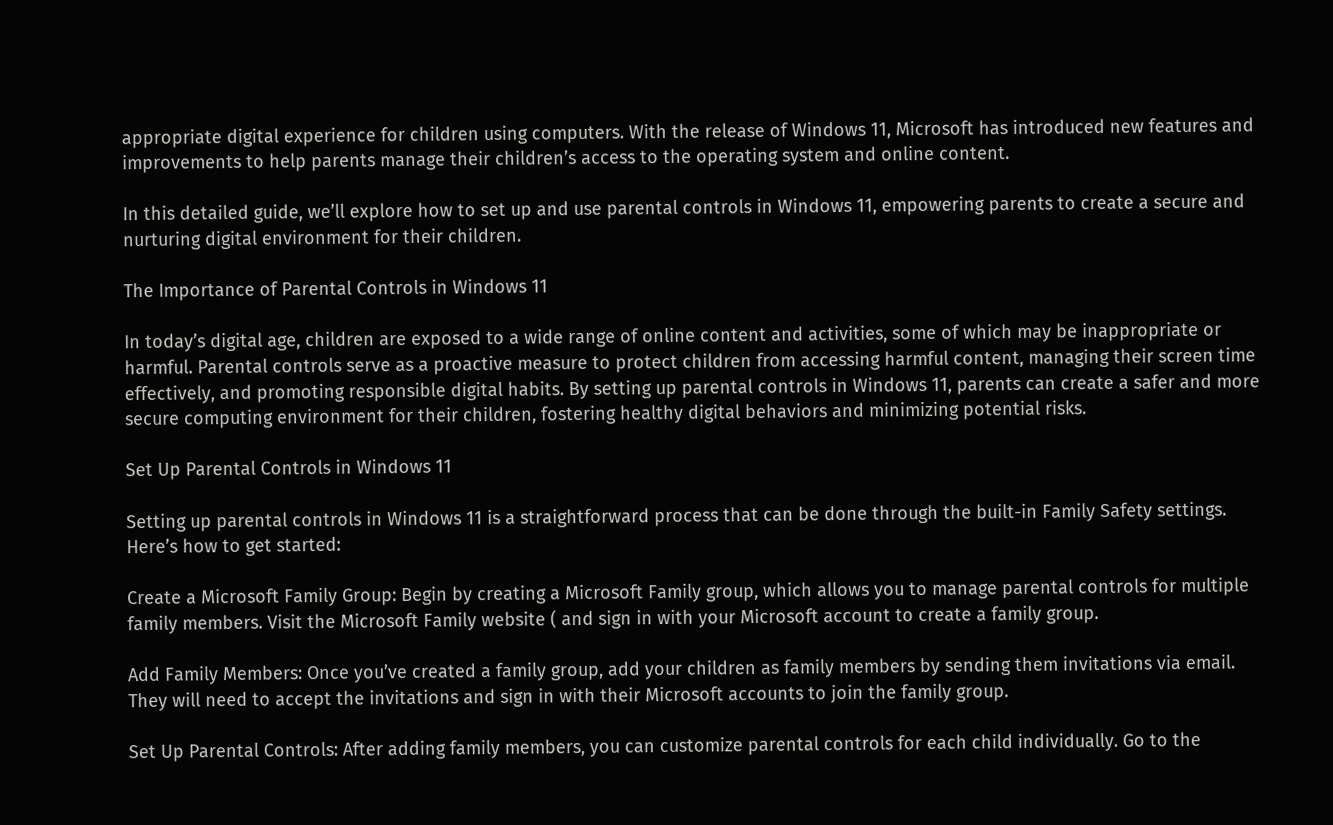appropriate digital experience for children using computers. With the release of Windows 11, Microsoft has introduced new features and improvements to help parents manage their children’s access to the operating system and online content.

In this detailed guide, we’ll explore how to set up and use parental controls in Windows 11, empowering parents to create a secure and nurturing digital environment for their children.

The Importance of Parental Controls in Windows 11

In today’s digital age, children are exposed to a wide range of online content and activities, some of which may be inappropriate or harmful. Parental controls serve as a proactive measure to protect children from accessing harmful content, managing their screen time effectively, and promoting responsible digital habits. By setting up parental controls in Windows 11, parents can create a safer and more secure computing environment for their children, fostering healthy digital behaviors and minimizing potential risks.

Set Up Parental Controls in Windows 11

Setting up parental controls in Windows 11 is a straightforward process that can be done through the built-in Family Safety settings. Here’s how to get started:

Create a Microsoft Family Group: Begin by creating a Microsoft Family group, which allows you to manage parental controls for multiple family members. Visit the Microsoft Family website ( and sign in with your Microsoft account to create a family group.

Add Family Members: Once you’ve created a family group, add your children as family members by sending them invitations via email. They will need to accept the invitations and sign in with their Microsoft accounts to join the family group.

Set Up Parental Controls: After adding family members, you can customize parental controls for each child individually. Go to the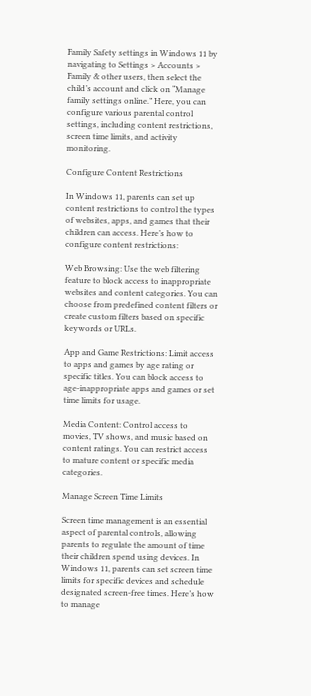Family Safety settings in Windows 11 by navigating to Settings > Accounts > Family & other users, then select the child’s account and click on “Manage family settings online.” Here, you can configure various parental control settings, including content restrictions, screen time limits, and activity monitoring.

Configure Content Restrictions

In Windows 11, parents can set up content restrictions to control the types of websites, apps, and games that their children can access. Here’s how to configure content restrictions:

Web Browsing: Use the web filtering feature to block access to inappropriate websites and content categories. You can choose from predefined content filters or create custom filters based on specific keywords or URLs.

App and Game Restrictions: Limit access to apps and games by age rating or specific titles. You can block access to age-inappropriate apps and games or set time limits for usage.

Media Content: Control access to movies, TV shows, and music based on content ratings. You can restrict access to mature content or specific media categories.

Manage Screen Time Limits

Screen time management is an essential aspect of parental controls, allowing parents to regulate the amount of time their children spend using devices. In Windows 11, parents can set screen time limits for specific devices and schedule designated screen-free times. Here’s how to manage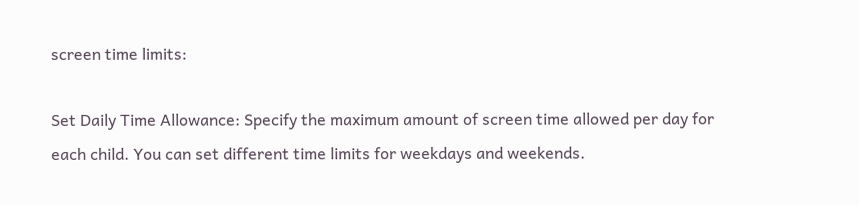screen time limits:

Set Daily Time Allowance: Specify the maximum amount of screen time allowed per day for each child. You can set different time limits for weekdays and weekends.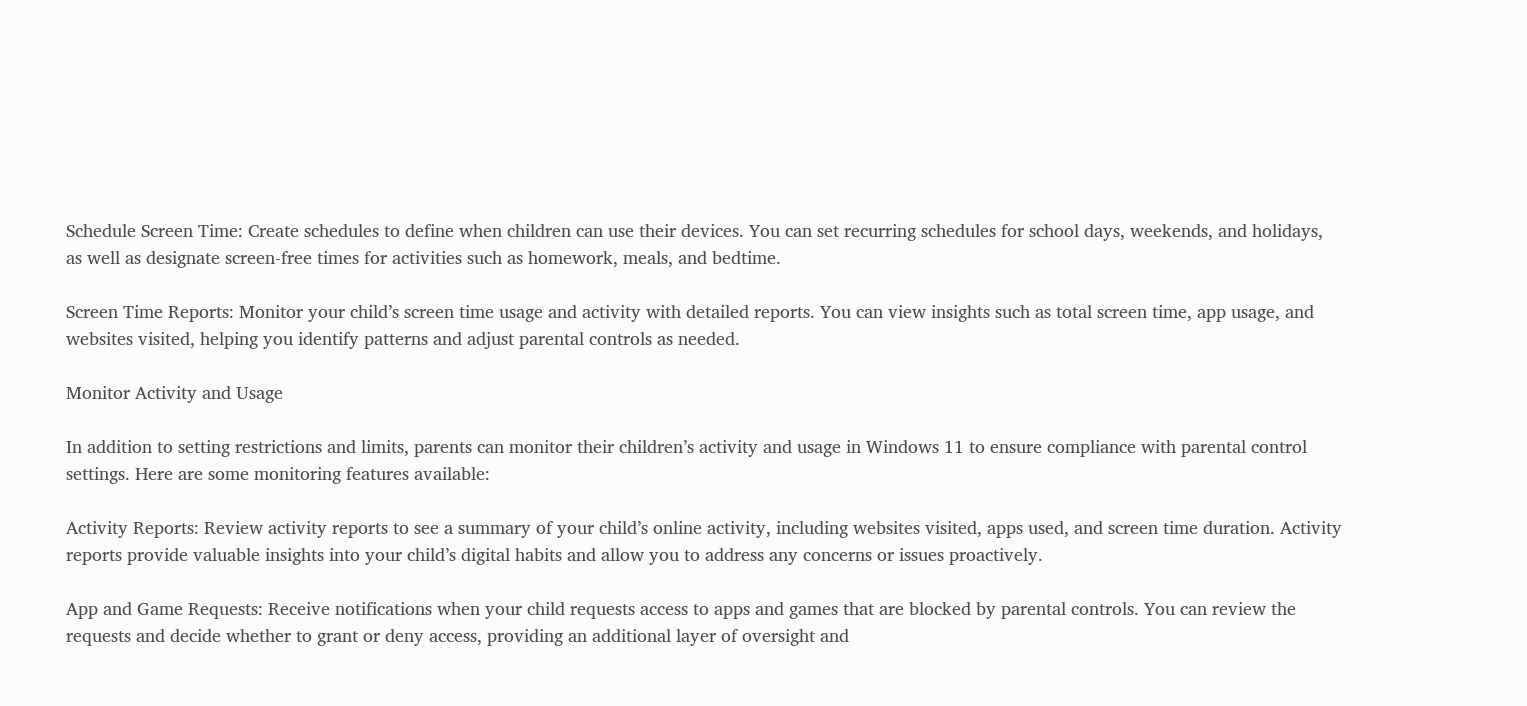Schedule Screen Time: Create schedules to define when children can use their devices. You can set recurring schedules for school days, weekends, and holidays, as well as designate screen-free times for activities such as homework, meals, and bedtime.

Screen Time Reports: Monitor your child’s screen time usage and activity with detailed reports. You can view insights such as total screen time, app usage, and websites visited, helping you identify patterns and adjust parental controls as needed.

Monitor Activity and Usage

In addition to setting restrictions and limits, parents can monitor their children’s activity and usage in Windows 11 to ensure compliance with parental control settings. Here are some monitoring features available:

Activity Reports: Review activity reports to see a summary of your child’s online activity, including websites visited, apps used, and screen time duration. Activity reports provide valuable insights into your child’s digital habits and allow you to address any concerns or issues proactively.

App and Game Requests: Receive notifications when your child requests access to apps and games that are blocked by parental controls. You can review the requests and decide whether to grant or deny access, providing an additional layer of oversight and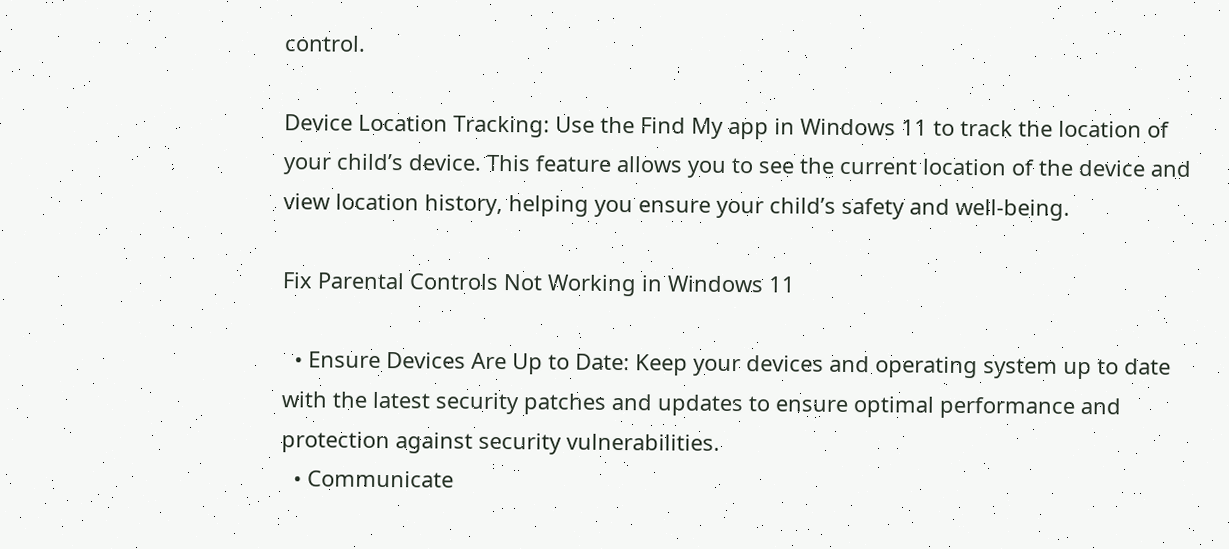control.

Device Location Tracking: Use the Find My app in Windows 11 to track the location of your child’s device. This feature allows you to see the current location of the device and view location history, helping you ensure your child’s safety and well-being.

Fix Parental Controls Not Working in Windows 11

  • Ensure Devices Are Up to Date: Keep your devices and operating system up to date with the latest security patches and updates to ensure optimal performance and protection against security vulnerabilities.
  • Communicate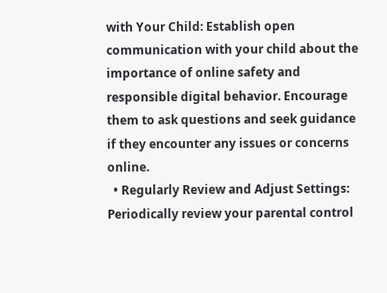with Your Child: Establish open communication with your child about the importance of online safety and responsible digital behavior. Encourage them to ask questions and seek guidance if they encounter any issues or concerns online.
  • Regularly Review and Adjust Settings: Periodically review your parental control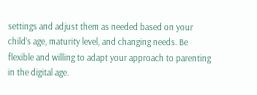settings and adjust them as needed based on your child’s age, maturity level, and changing needs. Be flexible and willing to adapt your approach to parenting in the digital age.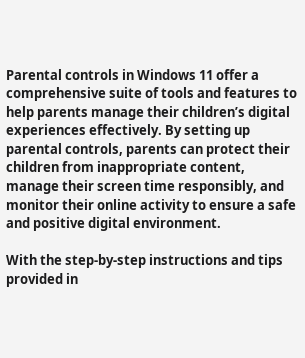Parental controls in Windows 11 offer a comprehensive suite of tools and features to help parents manage their children’s digital experiences effectively. By setting up parental controls, parents can protect their children from inappropriate content, manage their screen time responsibly, and monitor their online activity to ensure a safe and positive digital environment.

With the step-by-step instructions and tips provided in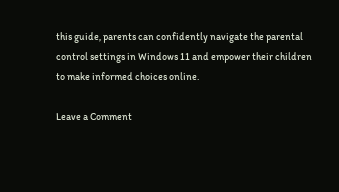this guide, parents can confidently navigate the parental control settings in Windows 11 and empower their children to make informed choices online.

Leave a Comment